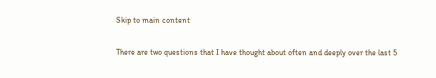Skip to main content

There are two questions that I have thought about often and deeply over the last 5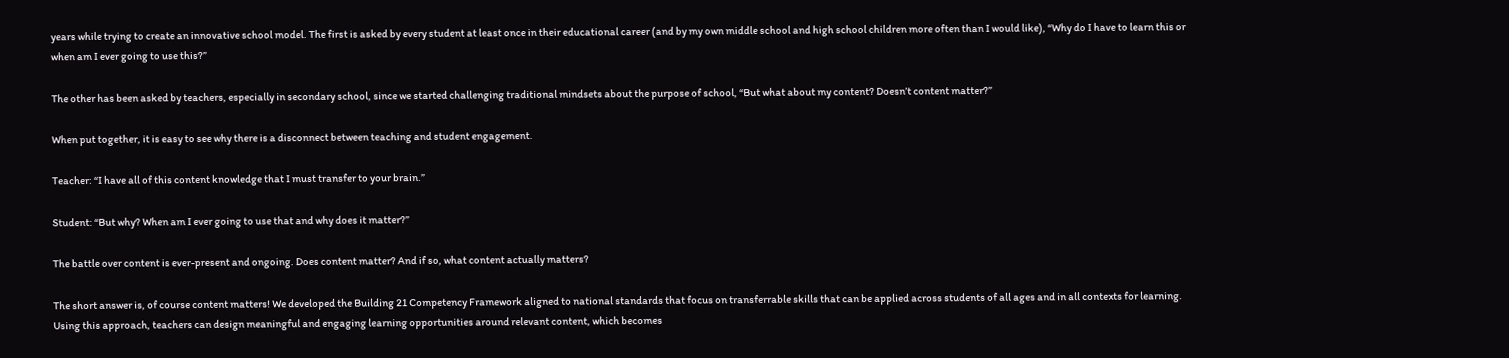years while trying to create an innovative school model. The first is asked by every student at least once in their educational career (and by my own middle school and high school children more often than I would like), “Why do I have to learn this or when am I ever going to use this?”

The other has been asked by teachers, especially in secondary school, since we started challenging traditional mindsets about the purpose of school, “But what about my content? Doesn’t content matter?”

When put together, it is easy to see why there is a disconnect between teaching and student engagement.

Teacher: “I have all of this content knowledge that I must transfer to your brain.”

Student: “But why? When am I ever going to use that and why does it matter?”

The battle over content is ever-present and ongoing. Does content matter? And if so, what content actually matters?

The short answer is, of course content matters! We developed the Building 21 Competency Framework aligned to national standards that focus on transferrable skills that can be applied across students of all ages and in all contexts for learning. Using this approach, teachers can design meaningful and engaging learning opportunities around relevant content, which becomes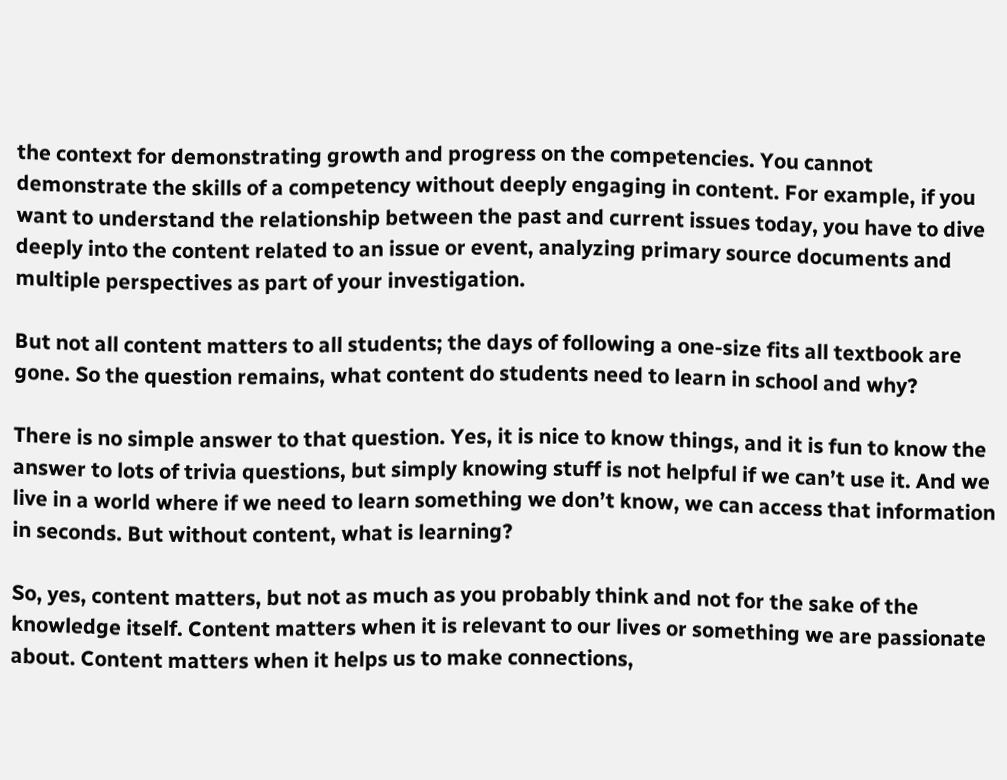the context for demonstrating growth and progress on the competencies. You cannot demonstrate the skills of a competency without deeply engaging in content. For example, if you want to understand the relationship between the past and current issues today, you have to dive deeply into the content related to an issue or event, analyzing primary source documents and multiple perspectives as part of your investigation.

But not all content matters to all students; the days of following a one-size fits all textbook are gone. So the question remains, what content do students need to learn in school and why?

There is no simple answer to that question. Yes, it is nice to know things, and it is fun to know the answer to lots of trivia questions, but simply knowing stuff is not helpful if we can’t use it. And we live in a world where if we need to learn something we don’t know, we can access that information in seconds. But without content, what is learning?

So, yes, content matters, but not as much as you probably think and not for the sake of the knowledge itself. Content matters when it is relevant to our lives or something we are passionate about. Content matters when it helps us to make connections,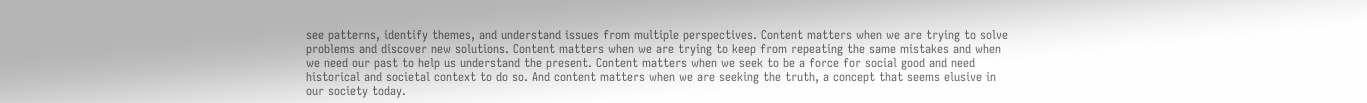see patterns, identify themes, and understand issues from multiple perspectives. Content matters when we are trying to solve problems and discover new solutions. Content matters when we are trying to keep from repeating the same mistakes and when we need our past to help us understand the present. Content matters when we seek to be a force for social good and need historical and societal context to do so. And content matters when we are seeking the truth, a concept that seems elusive in our society today.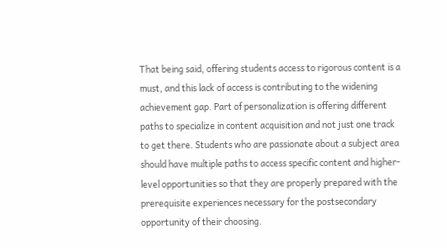That being said, offering students access to rigorous content is a must, and this lack of access is contributing to the widening achievement gap. Part of personalization is offering different paths to specialize in content acquisition and not just one track to get there. Students who are passionate about a subject area should have multiple paths to access specific content and higher-level opportunities so that they are properly prepared with the prerequisite experiences necessary for the postsecondary opportunity of their choosing.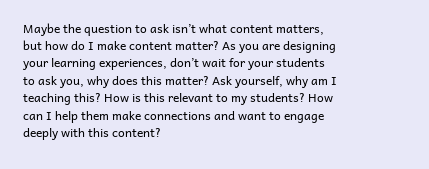Maybe the question to ask isn’t what content matters, but how do I make content matter? As you are designing your learning experiences, don’t wait for your students to ask you, why does this matter? Ask yourself, why am I teaching this? How is this relevant to my students? How can I help them make connections and want to engage deeply with this content?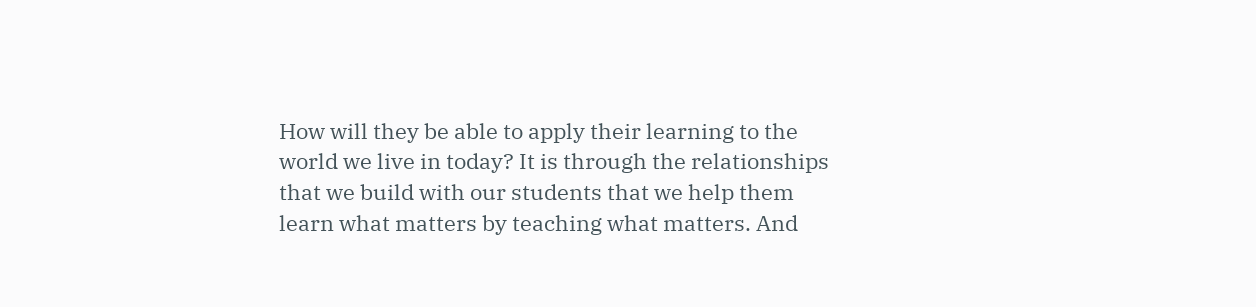How will they be able to apply their learning to the world we live in today? It is through the relationships that we build with our students that we help them learn what matters by teaching what matters. And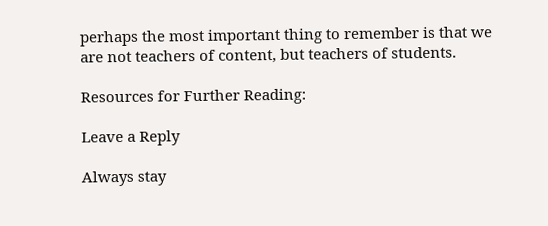perhaps the most important thing to remember is that we are not teachers of content, but teachers of students.

Resources for Further Reading:

Leave a Reply

Always stay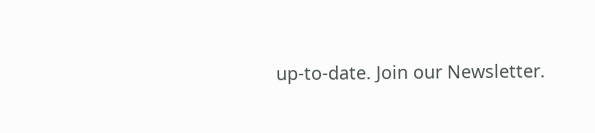up-to-date. Join our Newsletter.